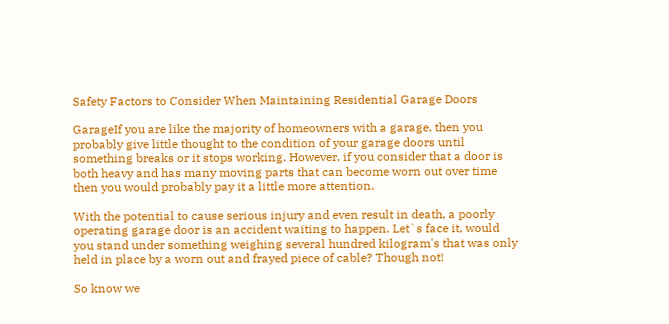Safety Factors to Consider When Maintaining Residential Garage Doors

GarageIf you are like the majority of homeowners with a garage, then you probably give little thought to the condition of your garage doors until something breaks or it stops working. However, if you consider that a door is both heavy and has many moving parts that can become worn out over time then you would probably pay it a little more attention.

With the potential to cause serious injury and even result in death, a poorly operating garage door is an accident waiting to happen. Let`s face it, would you stand under something weighing several hundred kilogram's that was only held in place by a worn out and frayed piece of cable? Though not!

So know we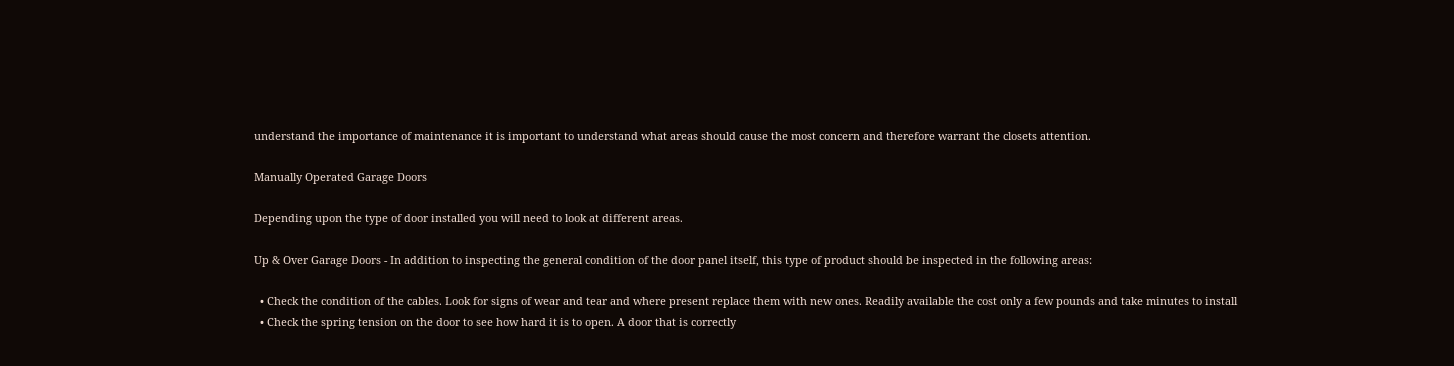understand the importance of maintenance it is important to understand what areas should cause the most concern and therefore warrant the closets attention.

Manually Operated Garage Doors

Depending upon the type of door installed you will need to look at different areas.

Up & Over Garage Doors - In addition to inspecting the general condition of the door panel itself, this type of product should be inspected in the following areas:

  • Check the condition of the cables. Look for signs of wear and tear and where present replace them with new ones. Readily available the cost only a few pounds and take minutes to install
  • Check the spring tension on the door to see how hard it is to open. A door that is correctly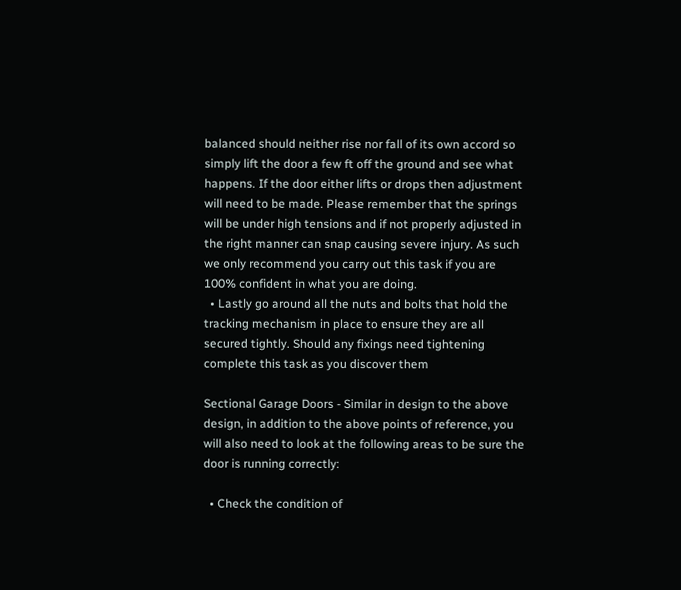balanced should neither rise nor fall of its own accord so simply lift the door a few ft off the ground and see what happens. If the door either lifts or drops then adjustment will need to be made. Please remember that the springs will be under high tensions and if not properly adjusted in the right manner can snap causing severe injury. As such we only recommend you carry out this task if you are 100% confident in what you are doing.
  • Lastly go around all the nuts and bolts that hold the tracking mechanism in place to ensure they are all secured tightly. Should any fixings need tightening complete this task as you discover them

Sectional Garage Doors - Similar in design to the above design, in addition to the above points of reference, you will also need to look at the following areas to be sure the door is running correctly:

  • Check the condition of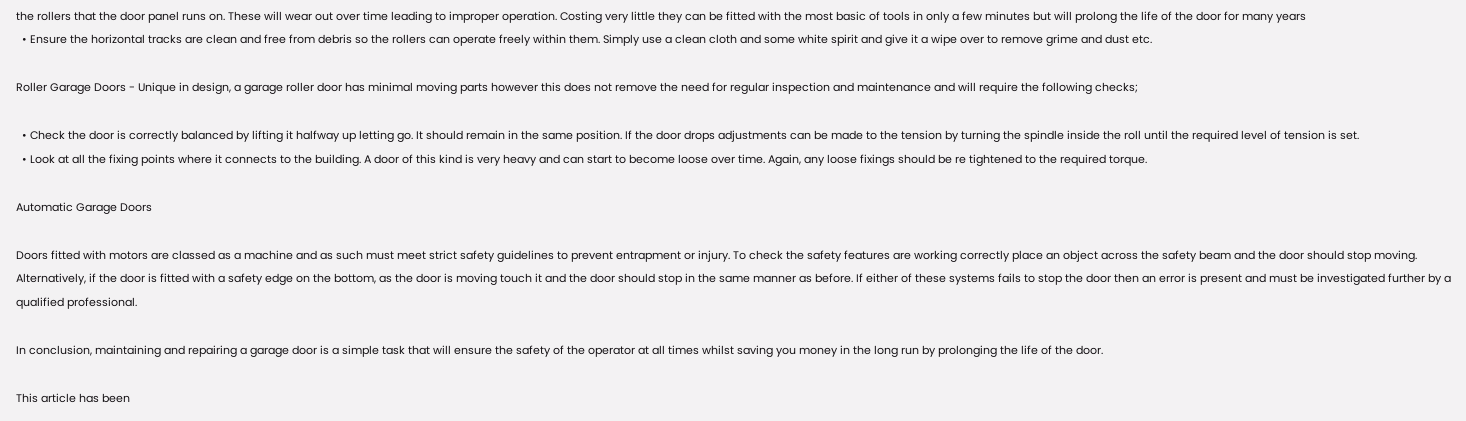the rollers that the door panel runs on. These will wear out over time leading to improper operation. Costing very little they can be fitted with the most basic of tools in only a few minutes but will prolong the life of the door for many years
  • Ensure the horizontal tracks are clean and free from debris so the rollers can operate freely within them. Simply use a clean cloth and some white spirit and give it a wipe over to remove grime and dust etc.

Roller Garage Doors - Unique in design, a garage roller door has minimal moving parts however this does not remove the need for regular inspection and maintenance and will require the following checks;

  • Check the door is correctly balanced by lifting it halfway up letting go. It should remain in the same position. If the door drops adjustments can be made to the tension by turning the spindle inside the roll until the required level of tension is set.
  • Look at all the fixing points where it connects to the building. A door of this kind is very heavy and can start to become loose over time. Again, any loose fixings should be re tightened to the required torque.

Automatic Garage Doors

Doors fitted with motors are classed as a machine and as such must meet strict safety guidelines to prevent entrapment or injury. To check the safety features are working correctly place an object across the safety beam and the door should stop moving. Alternatively, if the door is fitted with a safety edge on the bottom, as the door is moving touch it and the door should stop in the same manner as before. If either of these systems fails to stop the door then an error is present and must be investigated further by a qualified professional.

In conclusion, maintaining and repairing a garage door is a simple task that will ensure the safety of the operator at all times whilst saving you money in the long run by prolonging the life of the door.

This article has been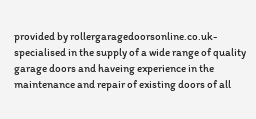provided by rollergaragedoorsonline.co.uk-specialised in the supply of a wide range of quality garage doors and haveing experience in the maintenance and repair of existing doors of all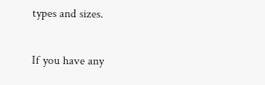types and sizes.

If you have any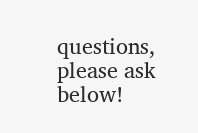questions, please ask below!